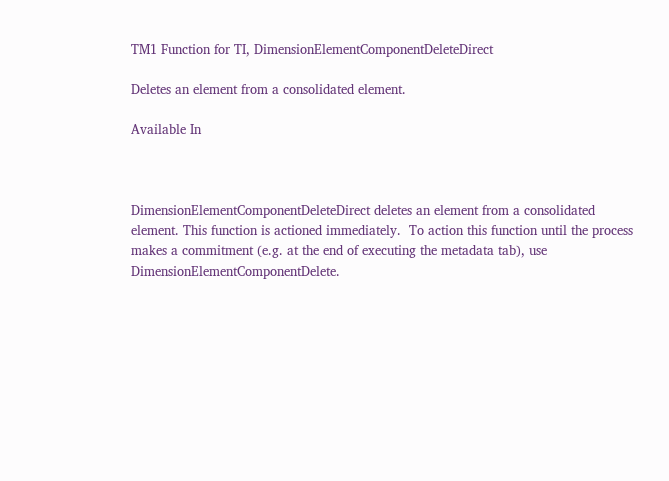TM1 Function for TI, DimensionElementComponentDeleteDirect

Deletes an element from a consolidated element.

Available In



DimensionElementComponentDeleteDirect deletes an element from a consolidated element. This function is actioned immediately.  To action this function until the process makes a commitment (e.g. at the end of executing the metadata tab), use DimensionElementComponentDelete.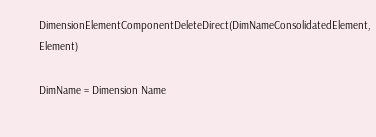DimensionElementComponentDeleteDirect(DimNameConsolidatedElement, Element)

DimName = Dimension Name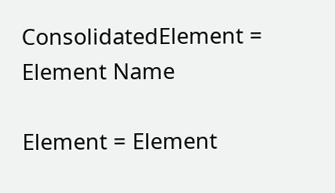ConsolidatedElement = Element Name

Element = Element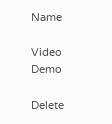Name

Video Demo

Delete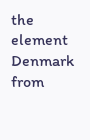the element Denmark from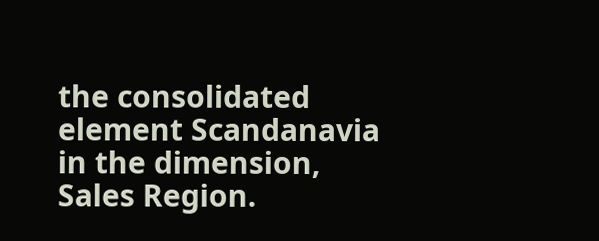the consolidated element Scandanavia in the dimension, Sales Region.